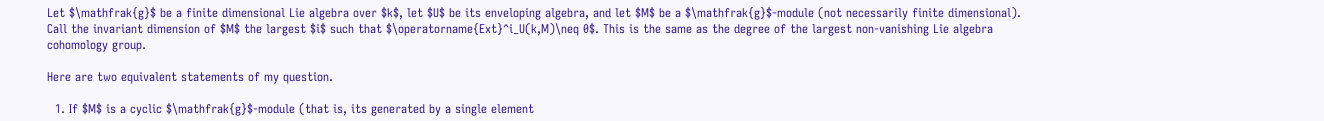Let $\mathfrak{g}$ be a finite dimensional Lie algebra over $k$, let $U$ be its enveloping algebra, and let $M$ be a $\mathfrak{g}$-module (not necessarily finite dimensional). Call the invariant dimension of $M$ the largest $i$ such that $\operatorname{Ext}^i_U(k,M)\neq 0$. This is the same as the degree of the largest non-vanishing Lie algebra cohomology group.

Here are two equivalent statements of my question.

  1. If $M$ is a cyclic $\mathfrak{g}$-module (that is, its generated by a single element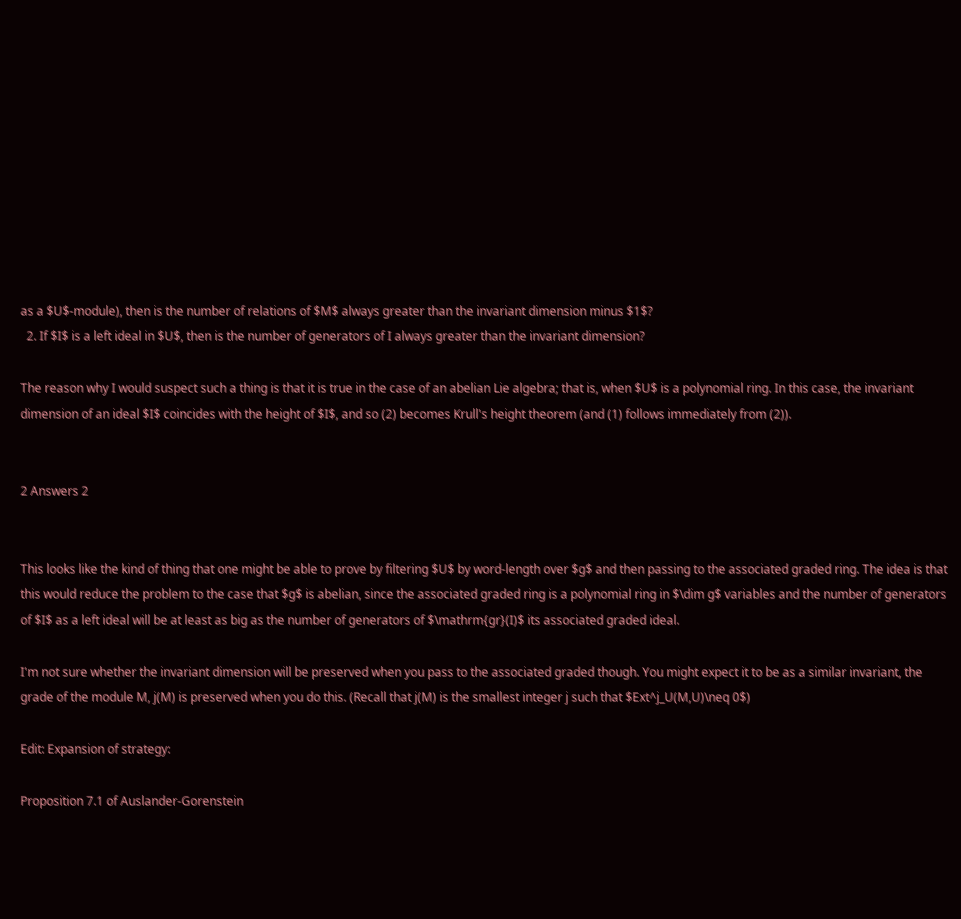as a $U$-module), then is the number of relations of $M$ always greater than the invariant dimension minus $1$?
  2. If $I$ is a left ideal in $U$, then is the number of generators of I always greater than the invariant dimension?

The reason why I would suspect such a thing is that it is true in the case of an abelian Lie algebra; that is, when $U$ is a polynomial ring. In this case, the invariant dimension of an ideal $I$ coincides with the height of $I$, and so (2) becomes Krull's height theorem (and (1) follows immediately from (2)).


2 Answers 2


This looks like the kind of thing that one might be able to prove by filtering $U$ by word-length over $g$ and then passing to the associated graded ring. The idea is that this would reduce the problem to the case that $g$ is abelian, since the associated graded ring is a polynomial ring in $\dim g$ variables and the number of generators of $I$ as a left ideal will be at least as big as the number of generators of $\mathrm{gr}(I)$ its associated graded ideal.

I'm not sure whether the invariant dimension will be preserved when you pass to the associated graded though. You might expect it to be as a similar invariant, the grade of the module M, j(M) is preserved when you do this. (Recall that j(M) is the smallest integer j such that $Ext^j_U(M,U)\neq 0$)

Edit: Expansion of strategy:

Proposition 7.1 of Auslander-Gorenstein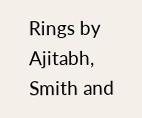Rings by Ajitabh, Smith and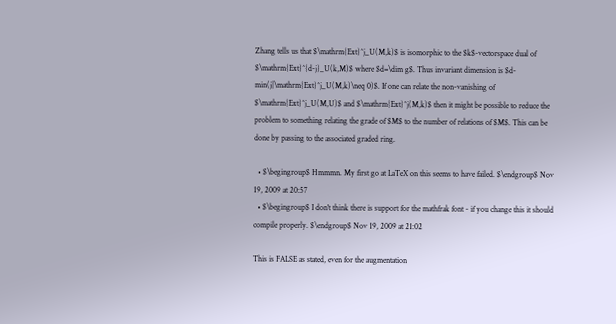Zhang tells us that $\mathrm{Ext}^j_U(M,k)$ is isomorphic to the $k$-vectorspace dual of $\mathrm{Ext}^{d-j}_U(k,M)$ where $d=\dim g$. Thus invariant dimension is $d-min(j|\mathrm{Ext}^j_U(M,k)\neq 0)$. If one can relate the non-vanishing of $\mathrm{Ext}^j_U(M,U)$ and $\mathrm{Ext}^j(M,k)$ then it might be possible to reduce the problem to something relating the grade of $M$ to the number of relations of $M$. This can be done by passing to the associated graded ring.

  • $\begingroup$ Hmmmn. My first go at LaTeX on this seems to have failed. $\endgroup$ Nov 19, 2009 at 20:57
  • $\begingroup$ I don't think there is support for the mathfrak font - if you change this it should compile properly. $\endgroup$ Nov 19, 2009 at 21:02

This is FALSE as stated, even for the augmentation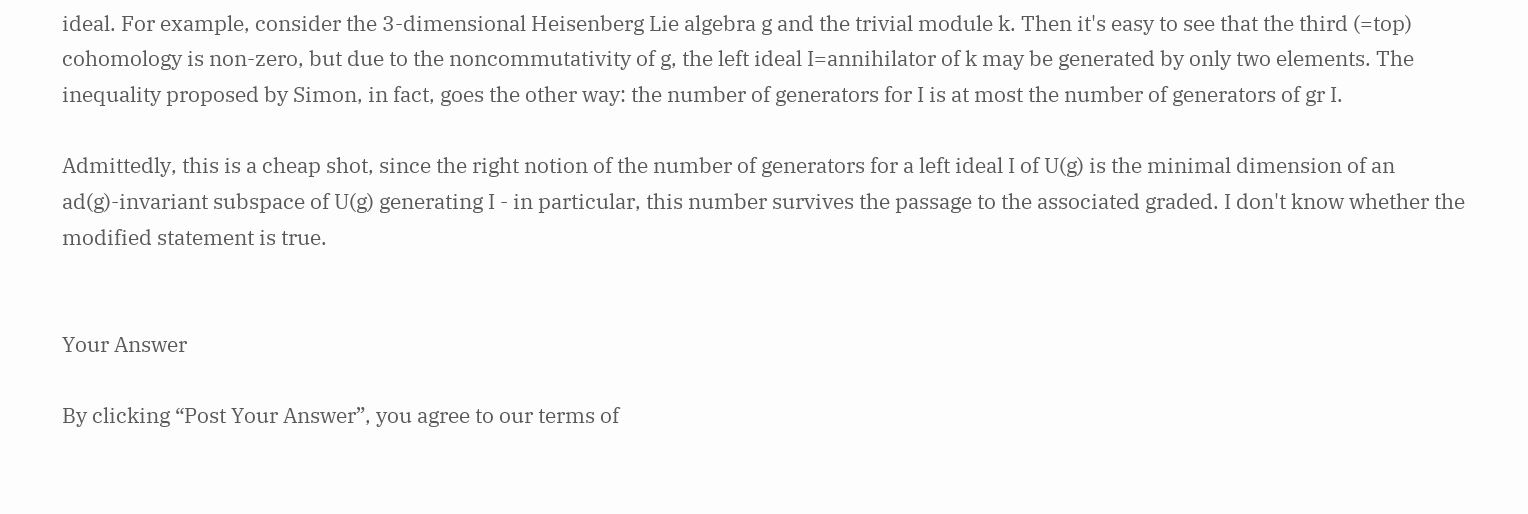ideal. For example, consider the 3-dimensional Heisenberg Lie algebra g and the trivial module k. Then it's easy to see that the third (=top) cohomology is non-zero, but due to the noncommutativity of g, the left ideal I=annihilator of k may be generated by only two elements. The inequality proposed by Simon, in fact, goes the other way: the number of generators for I is at most the number of generators of gr I.

Admittedly, this is a cheap shot, since the right notion of the number of generators for a left ideal I of U(g) is the minimal dimension of an ad(g)-invariant subspace of U(g) generating I - in particular, this number survives the passage to the associated graded. I don't know whether the modified statement is true.


Your Answer

By clicking “Post Your Answer”, you agree to our terms of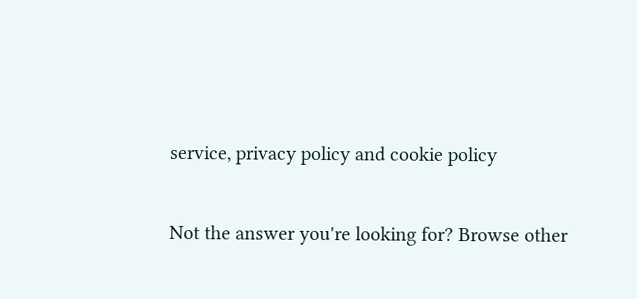service, privacy policy and cookie policy

Not the answer you're looking for? Browse other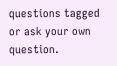questions tagged or ask your own question.